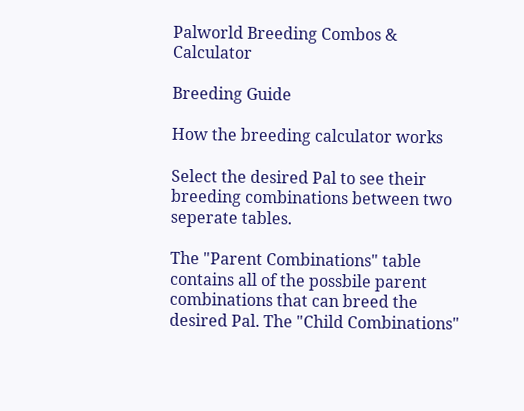Palworld Breeding Combos & Calculator

Breeding Guide

How the breeding calculator works

Select the desired Pal to see their breeding combinations between two seperate tables.

The "Parent Combinations" table contains all of the possbile parent combinations that can breed the desired Pal. The "Child Combinations"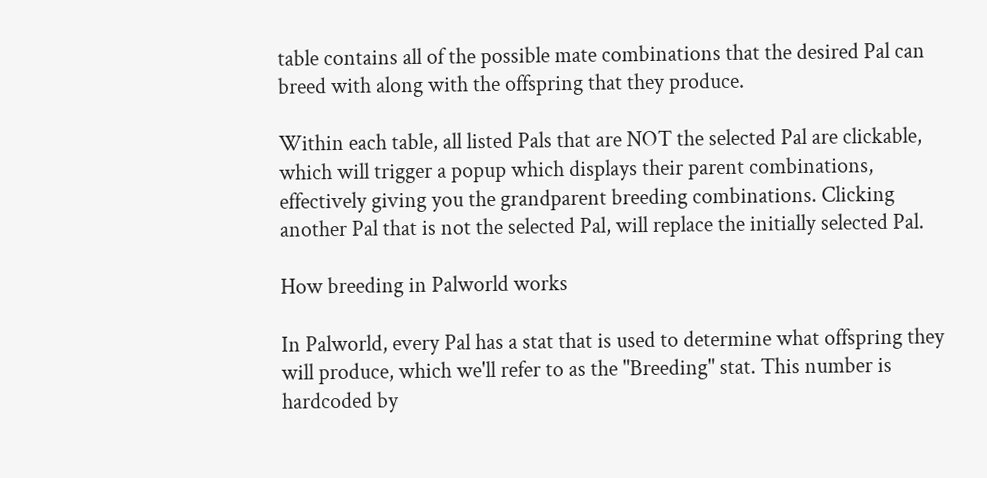table contains all of the possible mate combinations that the desired Pal can breed with along with the offspring that they produce.

Within each table, all listed Pals that are NOT the selected Pal are clickable, which will trigger a popup which displays their parent combinations, effectively giving you the grandparent breeding combinations. Clicking another Pal that is not the selected Pal, will replace the initially selected Pal.

How breeding in Palworld works

In Palworld, every Pal has a stat that is used to determine what offspring they will produce, which we'll refer to as the "Breeding" stat. This number is hardcoded by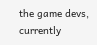the game devs, currently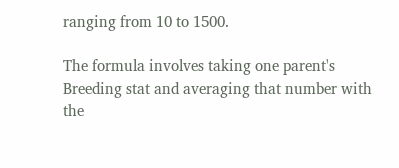ranging from 10 to 1500.

The formula involves taking one parent's Breeding stat and averaging that number with the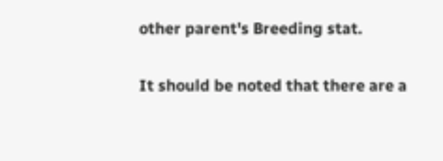other parent's Breeding stat.

It should be noted that there are a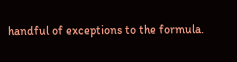handful of exceptions to the formula.